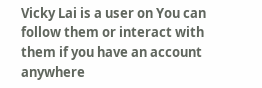Vicky Lai is a user on You can follow them or interact with them if you have an account anywhere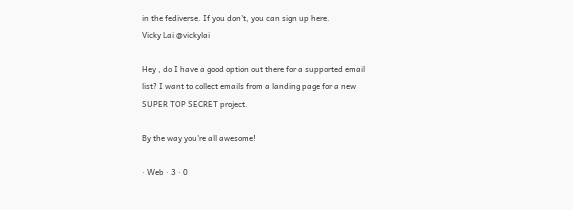in the fediverse. If you don't, you can sign up here.
Vicky Lai @vickylai

Hey , do I have a good option out there for a supported email list? I want to collect emails from a landing page for a new SUPER TOP SECRET project.

By the way you're all awesome!

· Web · 3 · 0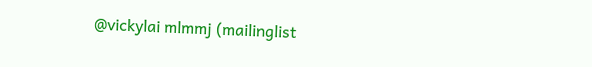@vickylai mlmmj (mailinglist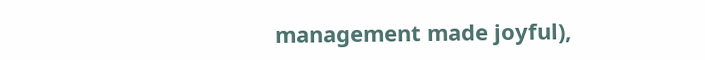management made joyful),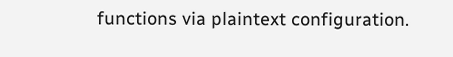functions via plaintext configuration.